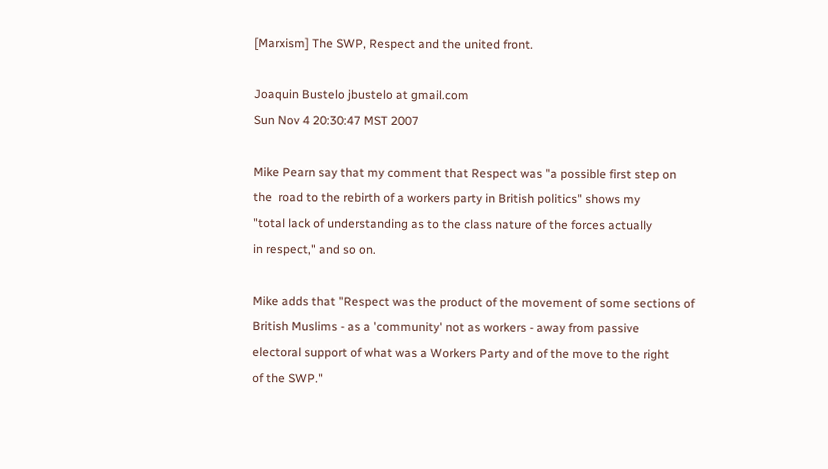[Marxism] The SWP, Respect and the united front.

Joaquin Bustelo jbustelo at gmail.com
Sun Nov 4 20:30:47 MST 2007

Mike Pearn say that my comment that Respect was "a possible first step on
the  road to the rebirth of a workers party in British politics" shows my
"total lack of understanding as to the class nature of the forces actually
in respect," and so on.

Mike adds that "Respect was the product of the movement of some sections of
British Muslims - as a 'community' not as workers - away from passive
electoral support of what was a Workers Party and of the move to the right
of the SWP."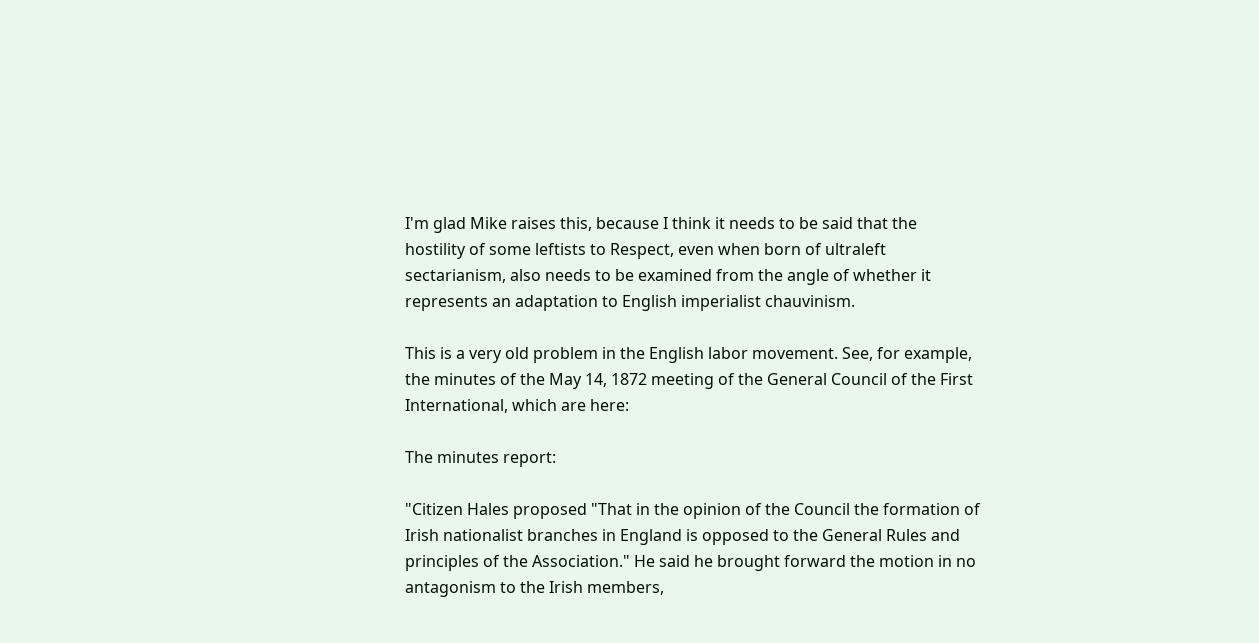I'm glad Mike raises this, because I think it needs to be said that the
hostility of some leftists to Respect, even when born of ultraleft
sectarianism, also needs to be examined from the angle of whether it
represents an adaptation to English imperialist chauvinism.

This is a very old problem in the English labor movement. See, for example,
the minutes of the May 14, 1872 meeting of the General Council of the First
International, which are here:

The minutes report:

"Citizen Hales proposed "That in the opinion of the Council the formation of
Irish nationalist branches in England is opposed to the General Rules and
principles of the Association." He said he brought forward the motion in no
antagonism to the Irish members,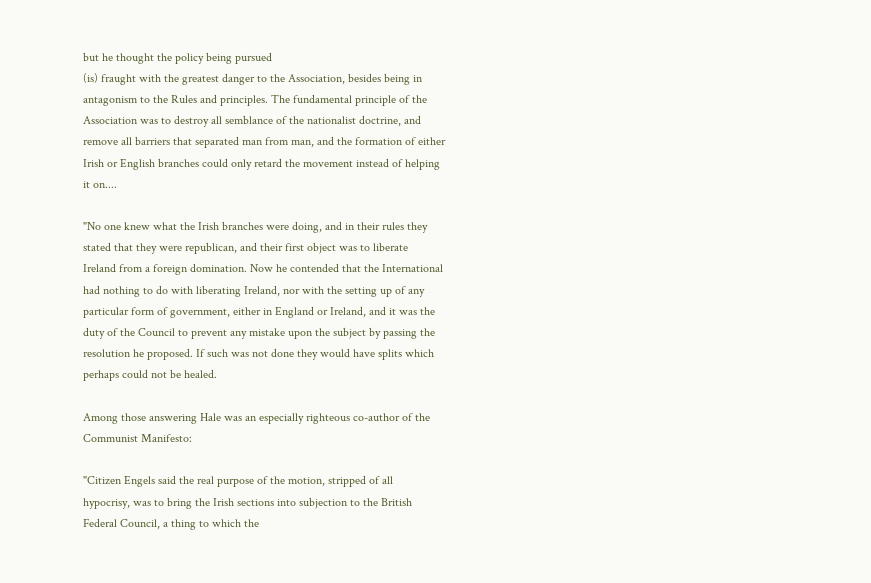but he thought the policy being pursued
(is) fraught with the greatest danger to the Association, besides being in
antagonism to the Rules and principles. The fundamental principle of the
Association was to destroy all semblance of the nationalist doctrine, and
remove all barriers that separated man from man, and the formation of either
Irish or English branches could only retard the movement instead of helping
it on....

"No one knew what the Irish branches were doing, and in their rules they
stated that they were republican, and their first object was to liberate
Ireland from a foreign domination. Now he contended that the International
had nothing to do with liberating Ireland, nor with the setting up of any
particular form of government, either in England or Ireland, and it was the
duty of the Council to prevent any mistake upon the subject by passing the
resolution he proposed. If such was not done they would have splits which
perhaps could not be healed.

Among those answering Hale was an especially righteous co-author of the
Communist Manifesto:

"Citizen Engels said the real purpose of the motion, stripped of all
hypocrisy, was to bring the Irish sections into subjection to the British
Federal Council, a thing to which the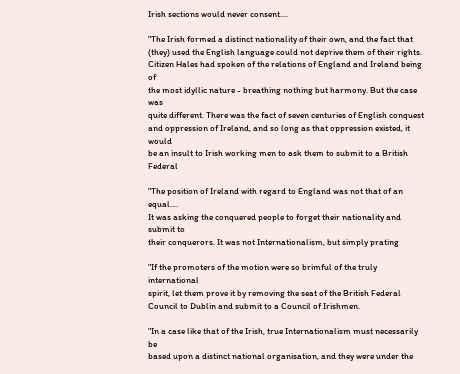Irish sections would never consent....

"The Irish formed a distinct nationality of their own, and the fact that
(they) used the English language could not deprive them of their rights.
Citizen Hales had spoken of the relations of England and Ireland being of
the most idyllic nature - breathing nothing but harmony. But the case was
quite different. There was the fact of seven centuries of English conquest
and oppression of Ireland, and so long as that oppression existed, it would
be an insult to Irish working men to ask them to submit to a British Federal

"The position of Ireland with regard to England was not that of an equal....
It was asking the conquered people to forget their nationality and submit to
their conquerors. It was not Internationalism, but simply prating

"If the promoters of the motion were so brimful of the truly international
spirit, let them prove it by removing the seat of the British Federal
Council to Dublin and submit to a Council of Irishmen.

"In a case like that of the Irish, true Internationalism must necessarily be
based upon a distinct national organisation, and they were under the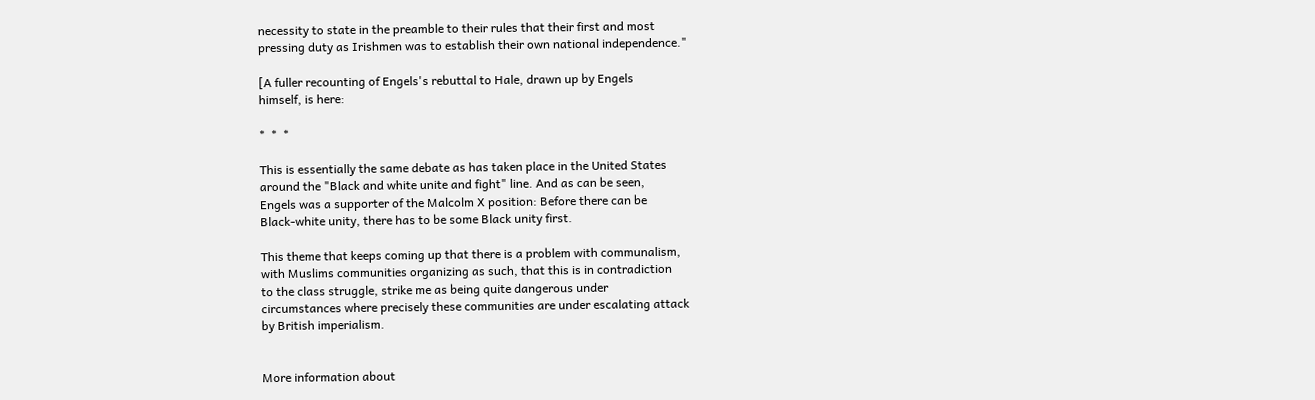necessity to state in the preamble to their rules that their first and most
pressing duty as Irishmen was to establish their own national independence."

[A fuller recounting of Engels's rebuttal to Hale, drawn up by Engels
himself, is here:

*  *  *

This is essentially the same debate as has taken place in the United States
around the "Black and white unite and fight" line. And as can be seen,
Engels was a supporter of the Malcolm X position: Before there can be
Black-white unity, there has to be some Black unity first.

This theme that keeps coming up that there is a problem with communalism,
with Muslims communities organizing as such, that this is in contradiction
to the class struggle, strike me as being quite dangerous under
circumstances where precisely these communities are under escalating attack
by British imperialism.


More information about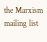the Marxism mailing list